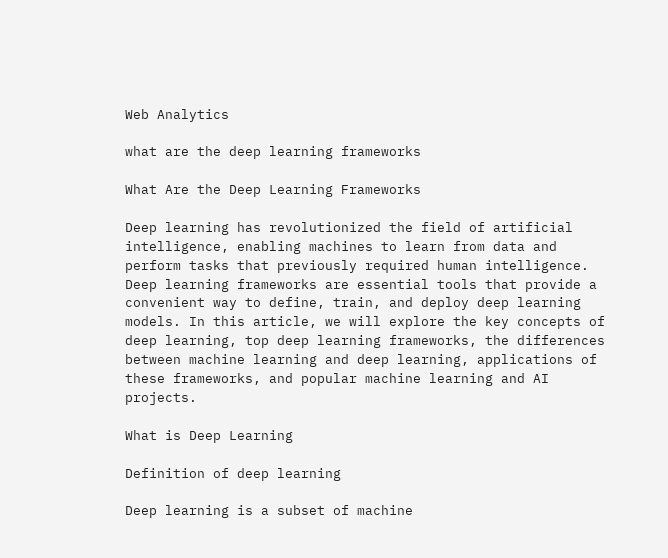Web Analytics

what are the deep learning frameworks

What Are the Deep Learning Frameworks

Deep learning has revolutionized the field of artificial intelligence, enabling machines to learn from data and perform tasks that previously required human intelligence. Deep learning frameworks are essential tools that provide a convenient way to define, train, and deploy deep learning models. In this article, we will explore the key concepts of deep learning, top deep learning frameworks, the differences between machine learning and deep learning, applications of these frameworks, and popular machine learning and AI projects.

What is Deep Learning

Definition of deep learning

Deep learning is a subset of machine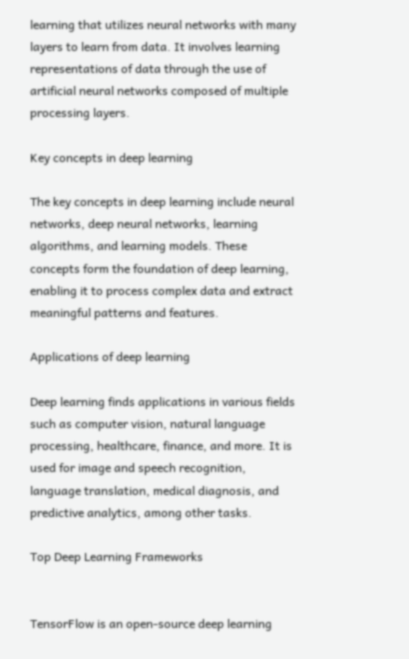learning that utilizes neural networks with many layers to learn from data. It involves learning representations of data through the use of artificial neural networks composed of multiple processing layers.

Key concepts in deep learning

The key concepts in deep learning include neural networks, deep neural networks, learning algorithms, and learning models. These concepts form the foundation of deep learning, enabling it to process complex data and extract meaningful patterns and features.

Applications of deep learning

Deep learning finds applications in various fields such as computer vision, natural language processing, healthcare, finance, and more. It is used for image and speech recognition, language translation, medical diagnosis, and predictive analytics, among other tasks.

Top Deep Learning Frameworks


TensorFlow is an open-source deep learning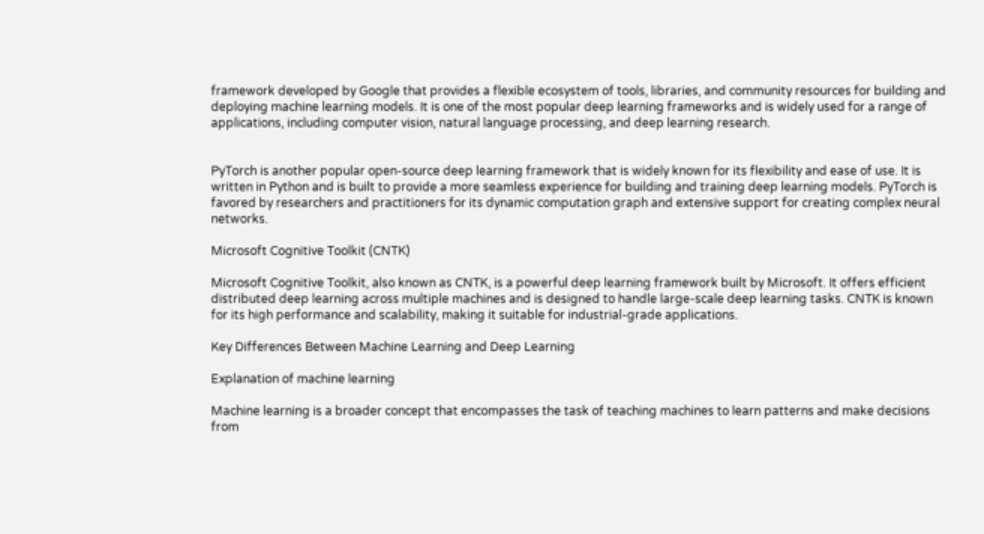framework developed by Google that provides a flexible ecosystem of tools, libraries, and community resources for building and deploying machine learning models. It is one of the most popular deep learning frameworks and is widely used for a range of applications, including computer vision, natural language processing, and deep learning research.


PyTorch is another popular open-source deep learning framework that is widely known for its flexibility and ease of use. It is written in Python and is built to provide a more seamless experience for building and training deep learning models. PyTorch is favored by researchers and practitioners for its dynamic computation graph and extensive support for creating complex neural networks.

Microsoft Cognitive Toolkit (CNTK)

Microsoft Cognitive Toolkit, also known as CNTK, is a powerful deep learning framework built by Microsoft. It offers efficient distributed deep learning across multiple machines and is designed to handle large-scale deep learning tasks. CNTK is known for its high performance and scalability, making it suitable for industrial-grade applications.

Key Differences Between Machine Learning and Deep Learning

Explanation of machine learning

Machine learning is a broader concept that encompasses the task of teaching machines to learn patterns and make decisions from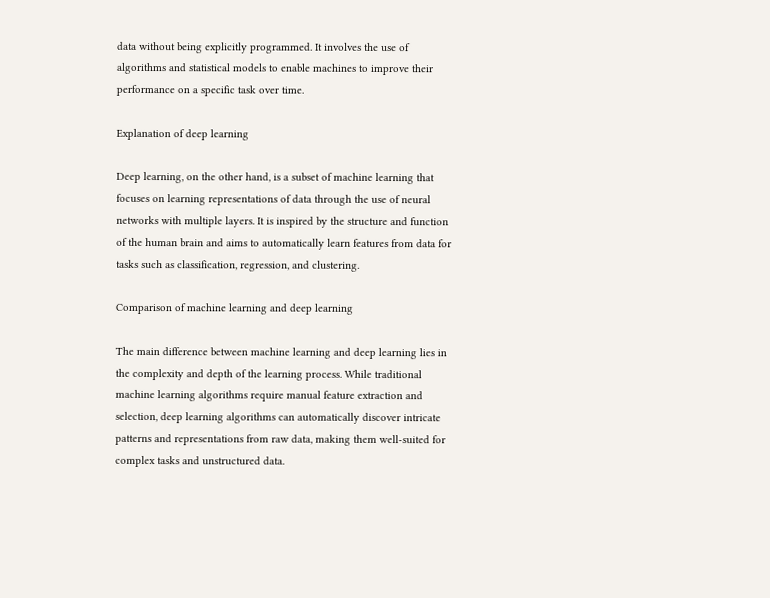data without being explicitly programmed. It involves the use of algorithms and statistical models to enable machines to improve their performance on a specific task over time.

Explanation of deep learning

Deep learning, on the other hand, is a subset of machine learning that focuses on learning representations of data through the use of neural networks with multiple layers. It is inspired by the structure and function of the human brain and aims to automatically learn features from data for tasks such as classification, regression, and clustering.

Comparison of machine learning and deep learning

The main difference between machine learning and deep learning lies in the complexity and depth of the learning process. While traditional machine learning algorithms require manual feature extraction and selection, deep learning algorithms can automatically discover intricate patterns and representations from raw data, making them well-suited for complex tasks and unstructured data.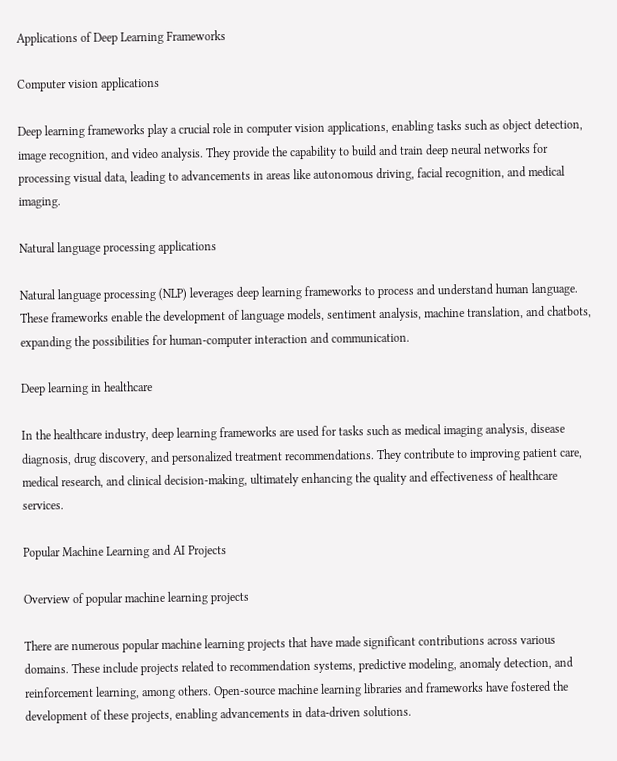Applications of Deep Learning Frameworks

Computer vision applications

Deep learning frameworks play a crucial role in computer vision applications, enabling tasks such as object detection, image recognition, and video analysis. They provide the capability to build and train deep neural networks for processing visual data, leading to advancements in areas like autonomous driving, facial recognition, and medical imaging.

Natural language processing applications

Natural language processing (NLP) leverages deep learning frameworks to process and understand human language. These frameworks enable the development of language models, sentiment analysis, machine translation, and chatbots, expanding the possibilities for human-computer interaction and communication.

Deep learning in healthcare

In the healthcare industry, deep learning frameworks are used for tasks such as medical imaging analysis, disease diagnosis, drug discovery, and personalized treatment recommendations. They contribute to improving patient care, medical research, and clinical decision-making, ultimately enhancing the quality and effectiveness of healthcare services.

Popular Machine Learning and AI Projects

Overview of popular machine learning projects

There are numerous popular machine learning projects that have made significant contributions across various domains. These include projects related to recommendation systems, predictive modeling, anomaly detection, and reinforcement learning, among others. Open-source machine learning libraries and frameworks have fostered the development of these projects, enabling advancements in data-driven solutions.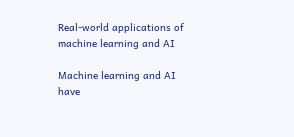Real-world applications of machine learning and AI

Machine learning and AI have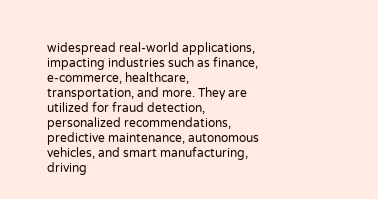widespread real-world applications, impacting industries such as finance, e-commerce, healthcare, transportation, and more. They are utilized for fraud detection, personalized recommendations, predictive maintenance, autonomous vehicles, and smart manufacturing, driving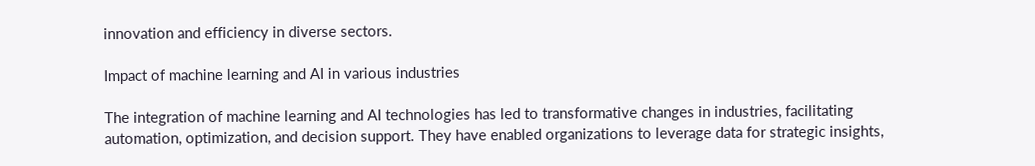innovation and efficiency in diverse sectors.

Impact of machine learning and AI in various industries

The integration of machine learning and AI technologies has led to transformative changes in industries, facilitating automation, optimization, and decision support. They have enabled organizations to leverage data for strategic insights,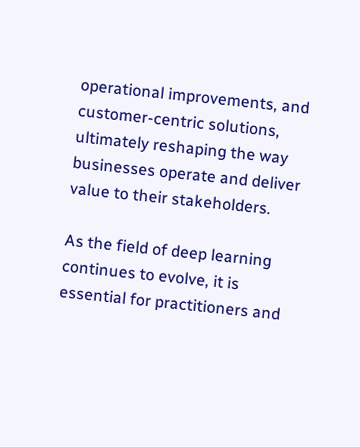operational improvements, and customer-centric solutions, ultimately reshaping the way businesses operate and deliver value to their stakeholders.

As the field of deep learning continues to evolve, it is essential for practitioners and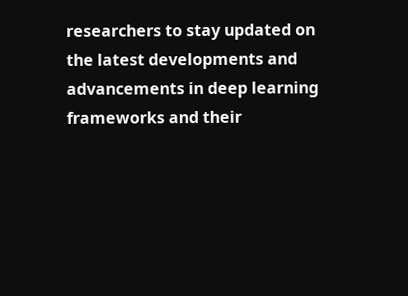researchers to stay updated on the latest developments and advancements in deep learning frameworks and their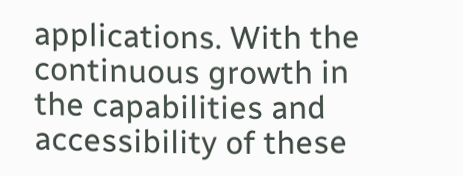applications. With the continuous growth in the capabilities and accessibility of these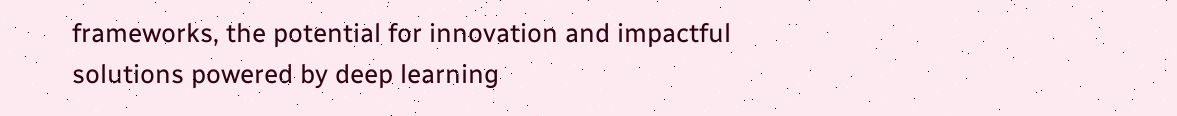frameworks, the potential for innovation and impactful solutions powered by deep learning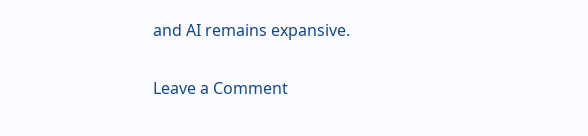and AI remains expansive.

Leave a Comment